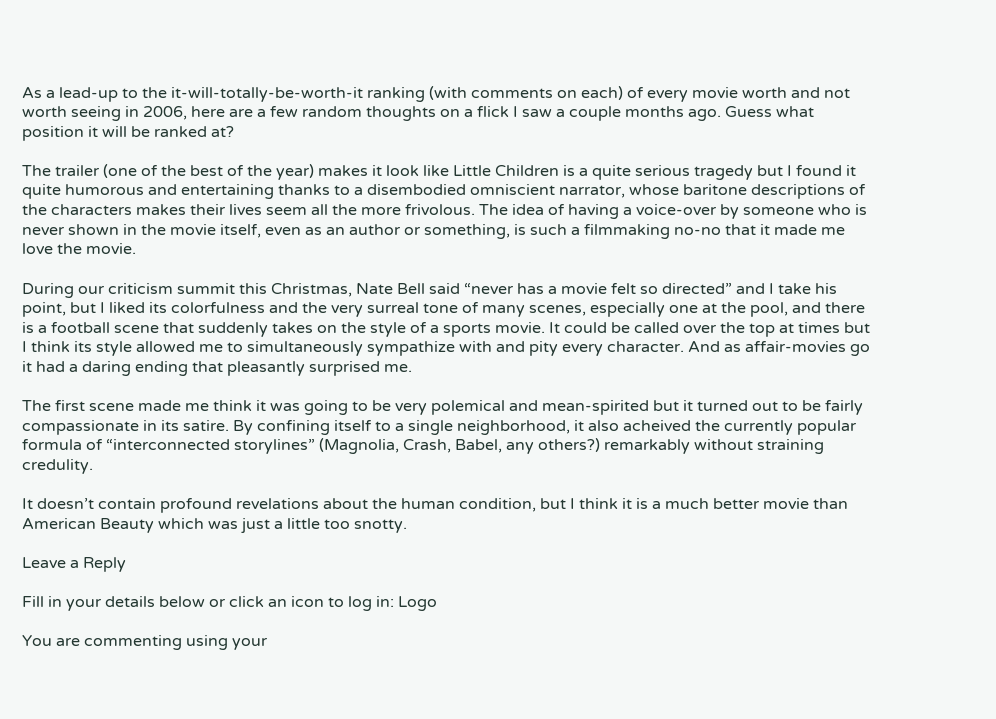As a lead-up to the it-will-totally-be-worth-it ranking (with comments on each) of every movie worth and not worth seeing in 2006, here are a few random thoughts on a flick I saw a couple months ago. Guess what position it will be ranked at?

The trailer (one of the best of the year) makes it look like Little Children is a quite serious tragedy but I found it quite humorous and entertaining thanks to a disembodied omniscient narrator, whose baritone descriptions of the characters makes their lives seem all the more frivolous. The idea of having a voice-over by someone who is never shown in the movie itself, even as an author or something, is such a filmmaking no-no that it made me love the movie.

During our criticism summit this Christmas, Nate Bell said “never has a movie felt so directed” and I take his point, but I liked its colorfulness and the very surreal tone of many scenes, especially one at the pool, and there is a football scene that suddenly takes on the style of a sports movie. It could be called over the top at times but I think its style allowed me to simultaneously sympathize with and pity every character. And as affair-movies go it had a daring ending that pleasantly surprised me.

The first scene made me think it was going to be very polemical and mean-spirited but it turned out to be fairly compassionate in its satire. By confining itself to a single neighborhood, it also acheived the currently popular formula of “interconnected storylines” (Magnolia, Crash, Babel, any others?) remarkably without straining credulity.

It doesn’t contain profound revelations about the human condition, but I think it is a much better movie than American Beauty which was just a little too snotty.

Leave a Reply

Fill in your details below or click an icon to log in: Logo

You are commenting using your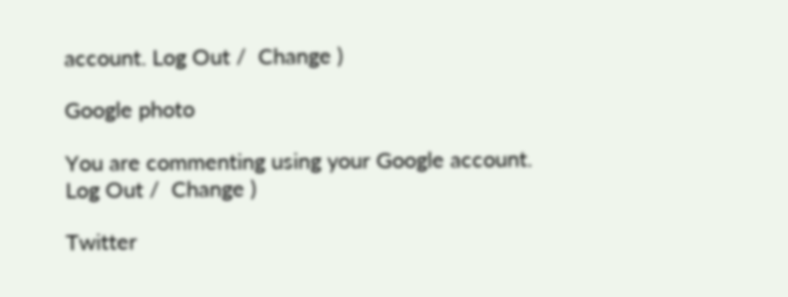account. Log Out /  Change )

Google photo

You are commenting using your Google account. Log Out /  Change )

Twitter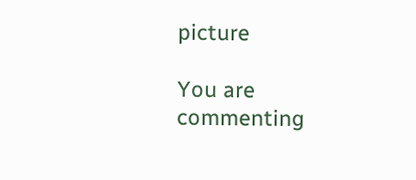picture

You are commenting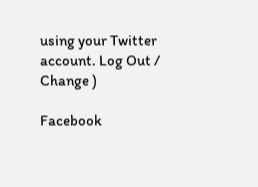using your Twitter account. Log Out /  Change )

Facebook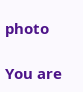photo

You are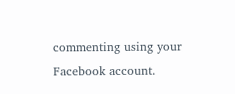commenting using your Facebook account.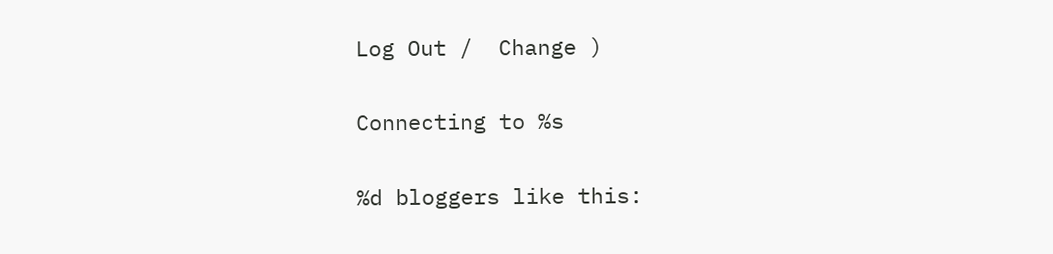Log Out /  Change )

Connecting to %s

%d bloggers like this: